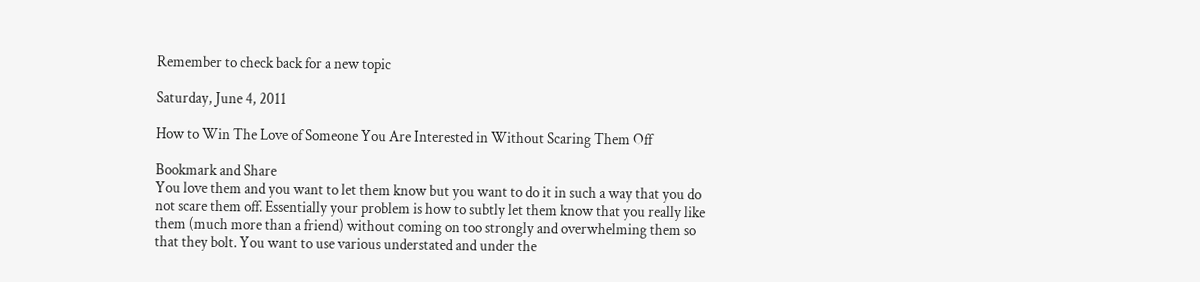Remember to check back for a new topic

Saturday, June 4, 2011

How to Win The Love of Someone You Are Interested in Without Scaring Them Off

Bookmark and Share
You love them and you want to let them know but you want to do it in such a way that you do not scare them off. Essentially your problem is how to subtly let them know that you really like them (much more than a friend) without coming on too strongly and overwhelming them so that they bolt. You want to use various understated and under the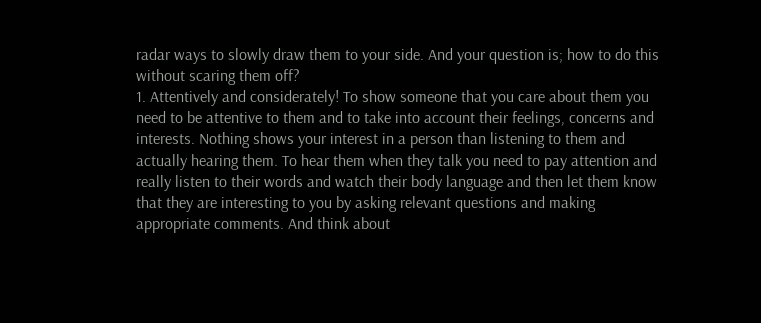radar ways to slowly draw them to your side. And your question is; how to do this without scaring them off?
1. Attentively and considerately! To show someone that you care about them you need to be attentive to them and to take into account their feelings, concerns and interests. Nothing shows your interest in a person than listening to them and actually hearing them. To hear them when they talk you need to pay attention and really listen to their words and watch their body language and then let them know that they are interesting to you by asking relevant questions and making appropriate comments. And think about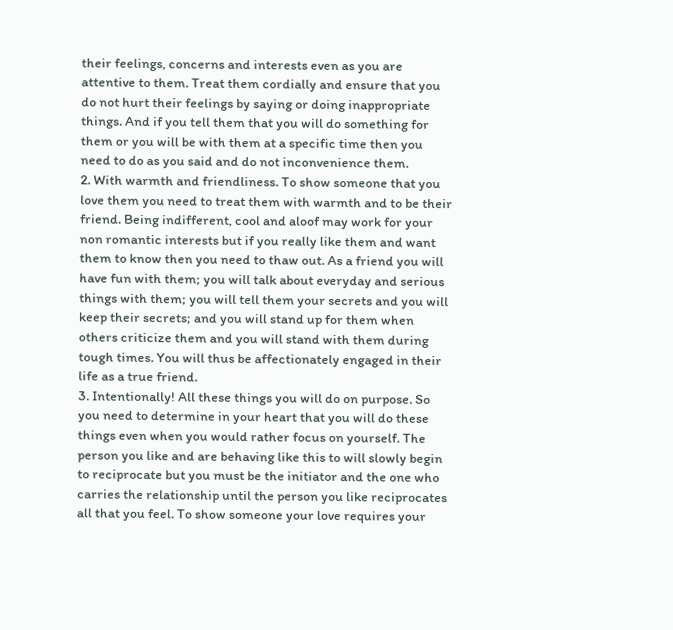their feelings, concerns and interests even as you are attentive to them. Treat them cordially and ensure that you do not hurt their feelings by saying or doing inappropriate things. And if you tell them that you will do something for them or you will be with them at a specific time then you need to do as you said and do not inconvenience them.
2. With warmth and friendliness. To show someone that you love them you need to treat them with warmth and to be their friend. Being indifferent, cool and aloof may work for your non romantic interests but if you really like them and want them to know then you need to thaw out. As a friend you will have fun with them; you will talk about everyday and serious things with them; you will tell them your secrets and you will keep their secrets; and you will stand up for them when others criticize them and you will stand with them during tough times. You will thus be affectionately engaged in their life as a true friend.
3. Intentionally! All these things you will do on purpose. So you need to determine in your heart that you will do these things even when you would rather focus on yourself. The person you like and are behaving like this to will slowly begin to reciprocate but you must be the initiator and the one who carries the relationship until the person you like reciprocates all that you feel. To show someone your love requires your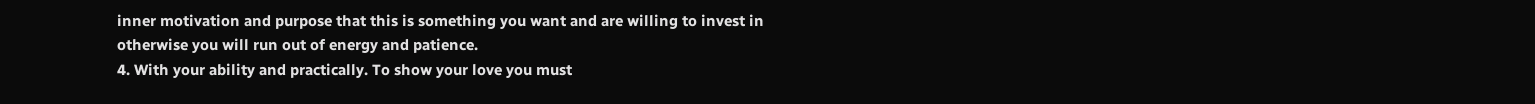inner motivation and purpose that this is something you want and are willing to invest in otherwise you will run out of energy and patience.
4. With your ability and practically. To show your love you must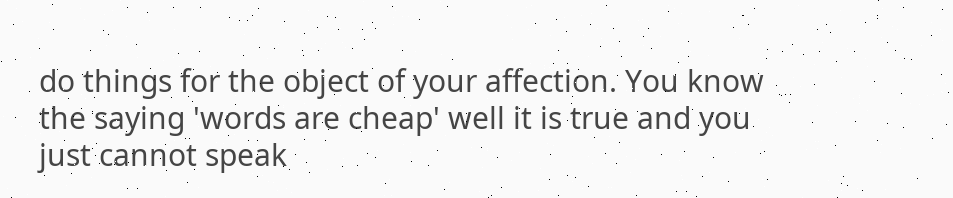do things for the object of your affection. You know the saying 'words are cheap' well it is true and you just cannot speak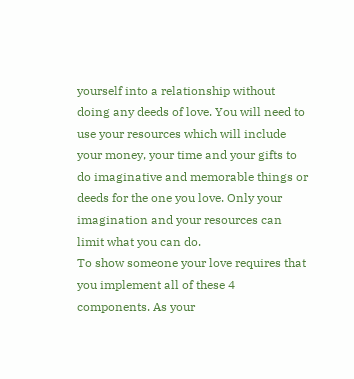yourself into a relationship without doing any deeds of love. You will need to use your resources which will include your money, your time and your gifts to do imaginative and memorable things or deeds for the one you love. Only your imagination and your resources can limit what you can do.
To show someone your love requires that you implement all of these 4 components. As your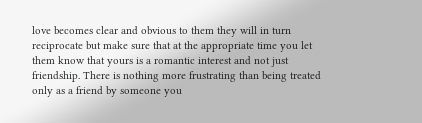love becomes clear and obvious to them they will in turn reciprocate but make sure that at the appropriate time you let them know that yours is a romantic interest and not just friendship. There is nothing more frustrating than being treated only as a friend by someone you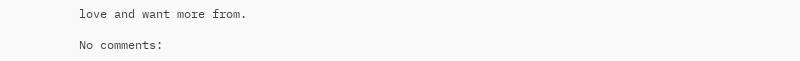love and want more from.

No comments: